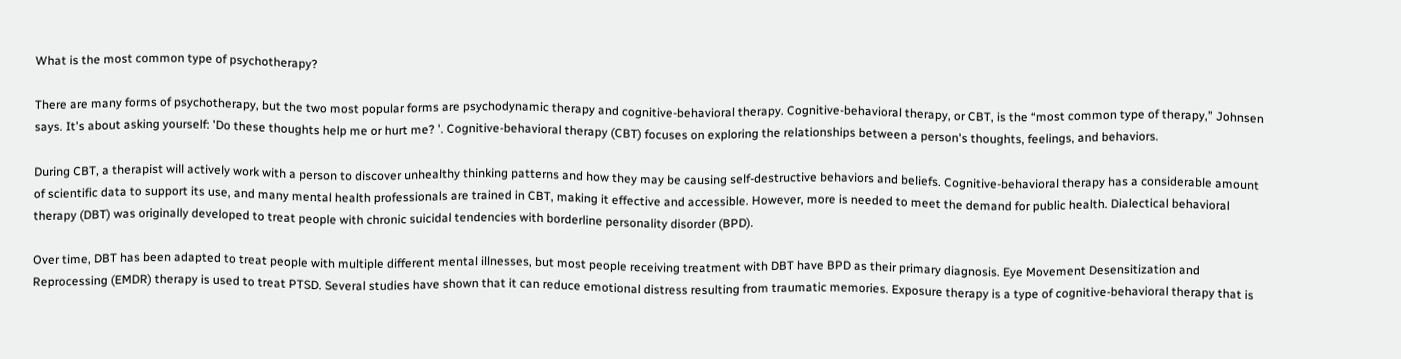What is the most common type of psychotherapy?

There are many forms of psychotherapy, but the two most popular forms are psychodynamic therapy and cognitive-behavioral therapy. Cognitive-behavioral therapy, or CBT, is the “most common type of therapy,” Johnsen says. It's about asking yourself: 'Do these thoughts help me or hurt me? '. Cognitive-behavioral therapy (CBT) focuses on exploring the relationships between a person's thoughts, feelings, and behaviors.

During CBT, a therapist will actively work with a person to discover unhealthy thinking patterns and how they may be causing self-destructive behaviors and beliefs. Cognitive-behavioral therapy has a considerable amount of scientific data to support its use, and many mental health professionals are trained in CBT, making it effective and accessible. However, more is needed to meet the demand for public health. Dialectical behavioral therapy (DBT) was originally developed to treat people with chronic suicidal tendencies with borderline personality disorder (BPD).

Over time, DBT has been adapted to treat people with multiple different mental illnesses, but most people receiving treatment with DBT have BPD as their primary diagnosis. Eye Movement Desensitization and Reprocessing (EMDR) therapy is used to treat PTSD. Several studies have shown that it can reduce emotional distress resulting from traumatic memories. Exposure therapy is a type of cognitive-behavioral therapy that is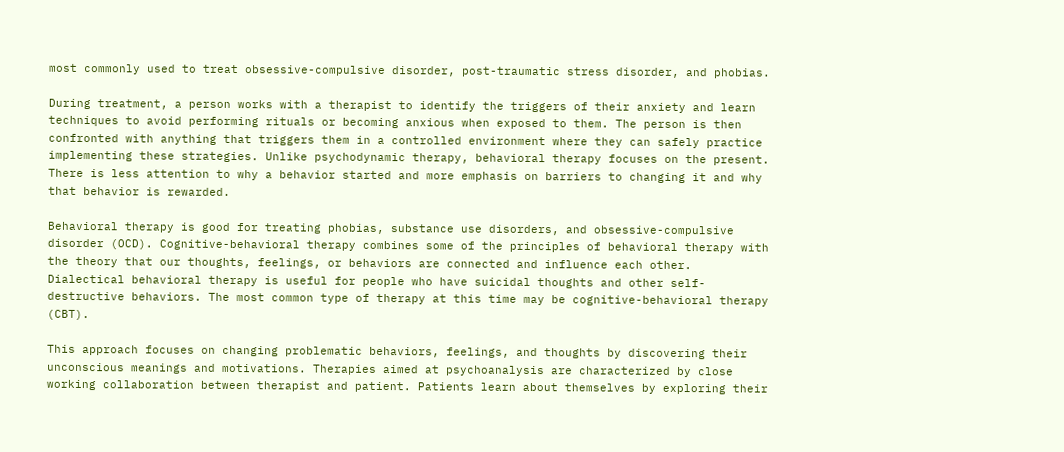most commonly used to treat obsessive-compulsive disorder, post-traumatic stress disorder, and phobias.

During treatment, a person works with a therapist to identify the triggers of their anxiety and learn techniques to avoid performing rituals or becoming anxious when exposed to them. The person is then confronted with anything that triggers them in a controlled environment where they can safely practice implementing these strategies. Unlike psychodynamic therapy, behavioral therapy focuses on the present. There is less attention to why a behavior started and more emphasis on barriers to changing it and why that behavior is rewarded.

Behavioral therapy is good for treating phobias, substance use disorders, and obsessive-compulsive disorder (OCD). Cognitive-behavioral therapy combines some of the principles of behavioral therapy with the theory that our thoughts, feelings, or behaviors are connected and influence each other. Dialectical behavioral therapy is useful for people who have suicidal thoughts and other self-destructive behaviors. The most common type of therapy at this time may be cognitive-behavioral therapy (CBT).

This approach focuses on changing problematic behaviors, feelings, and thoughts by discovering their unconscious meanings and motivations. Therapies aimed at psychoanalysis are characterized by close working collaboration between therapist and patient. Patients learn about themselves by exploring their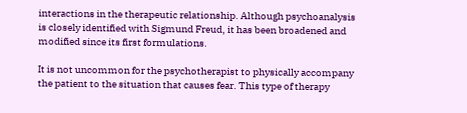interactions in the therapeutic relationship. Although psychoanalysis is closely identified with Sigmund Freud, it has been broadened and modified since its first formulations.

It is not uncommon for the psychotherapist to physically accompany the patient to the situation that causes fear. This type of therapy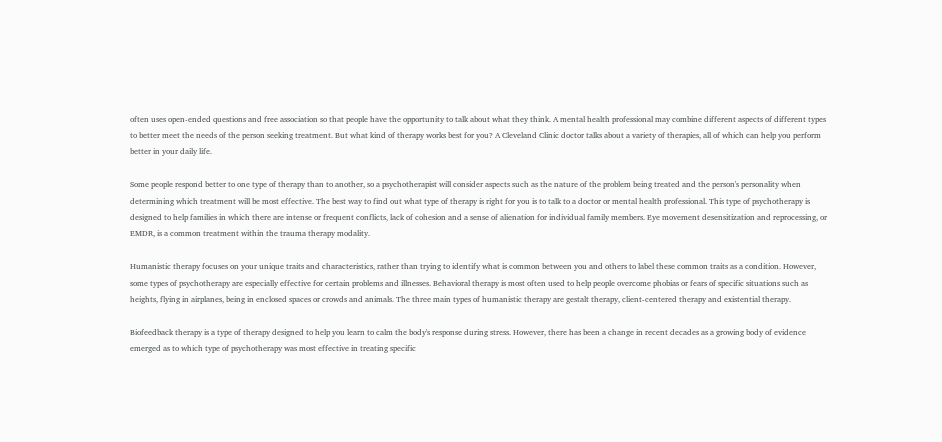often uses open-ended questions and free association so that people have the opportunity to talk about what they think. A mental health professional may combine different aspects of different types to better meet the needs of the person seeking treatment. But what kind of therapy works best for you? A Cleveland Clinic doctor talks about a variety of therapies, all of which can help you perform better in your daily life.

Some people respond better to one type of therapy than to another, so a psychotherapist will consider aspects such as the nature of the problem being treated and the person's personality when determining which treatment will be most effective. The best way to find out what type of therapy is right for you is to talk to a doctor or mental health professional. This type of psychotherapy is designed to help families in which there are intense or frequent conflicts, lack of cohesion and a sense of alienation for individual family members. Eye movement desensitization and reprocessing, or EMDR, is a common treatment within the trauma therapy modality.

Humanistic therapy focuses on your unique traits and characteristics, rather than trying to identify what is common between you and others to label these common traits as a condition. However, some types of psychotherapy are especially effective for certain problems and illnesses. Behavioral therapy is most often used to help people overcome phobias or fears of specific situations such as heights, flying in airplanes, being in enclosed spaces or crowds and animals. The three main types of humanistic therapy are gestalt therapy, client-centered therapy and existential therapy.

Biofeedback therapy is a type of therapy designed to help you learn to calm the body's response during stress. However, there has been a change in recent decades as a growing body of evidence emerged as to which type of psychotherapy was most effective in treating specific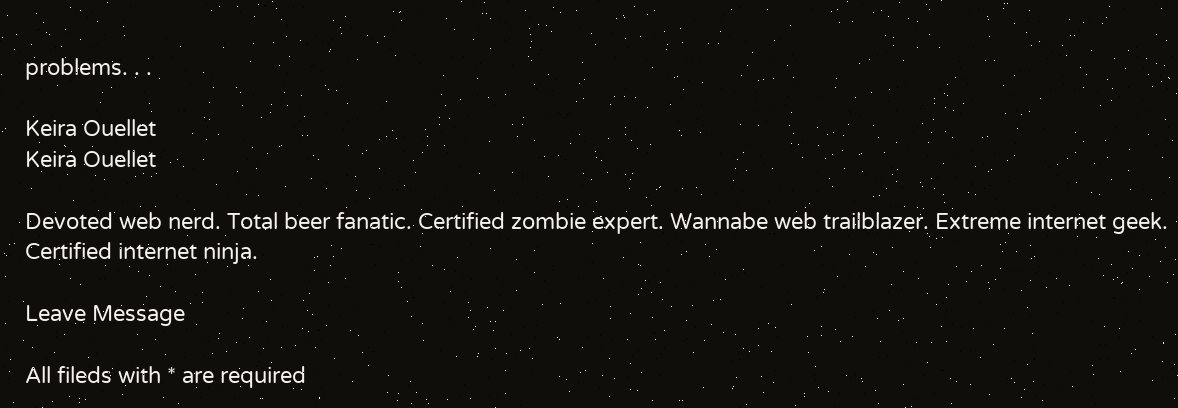problems. . .

Keira Ouellet
Keira Ouellet

Devoted web nerd. Total beer fanatic. Certified zombie expert. Wannabe web trailblazer. Extreme internet geek. Certified internet ninja.

Leave Message

All fileds with * are required